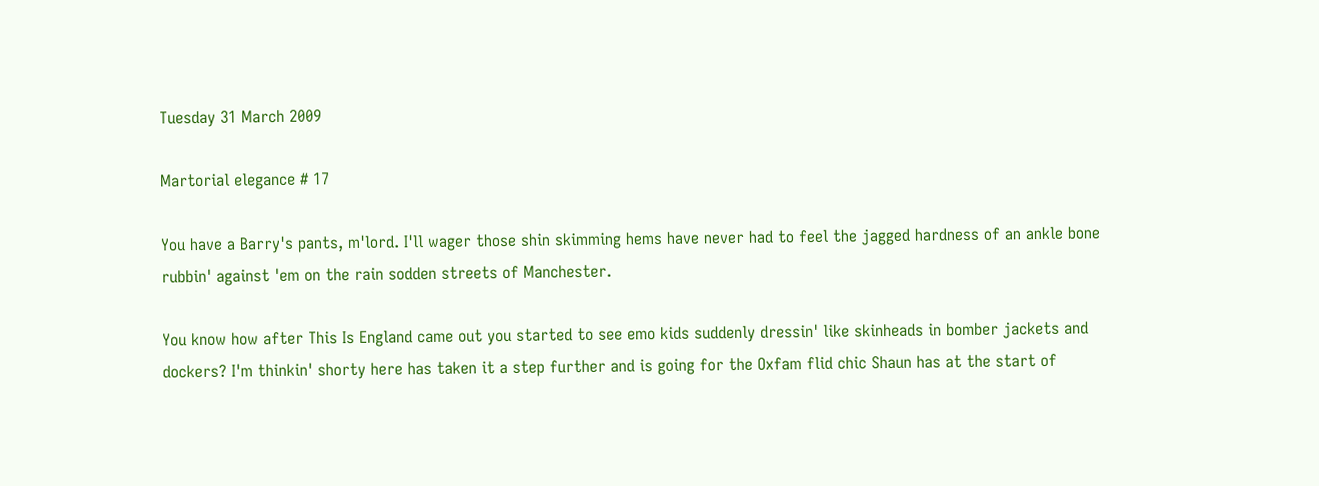Tuesday 31 March 2009

Martorial elegance # 17

You have a Barry's pants, m'lord. I'll wager those shin skimming hems have never had to feel the jagged hardness of an ankle bone rubbin' against 'em on the rain sodden streets of Manchester.

You know how after This Is England came out you started to see emo kids suddenly dressin' like skinheads in bomber jackets and dockers? I'm thinkin' shorty here has taken it a step further and is going for the Oxfam flid chic Shaun has at the start of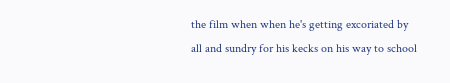the film when when he's getting excoriated by all and sundry for his kecks on his way to school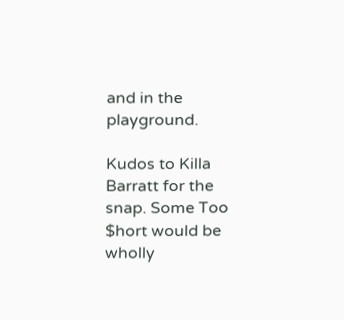and in the playground.

Kudos to Killa Barratt for the snap. Some Too $hort would be wholly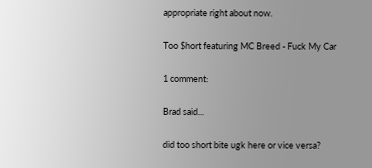appropriate right about now.

Too $hort featuring MC Breed - Fuck My Car

1 comment:

Brad said...

did too short bite ugk here or vice versa?